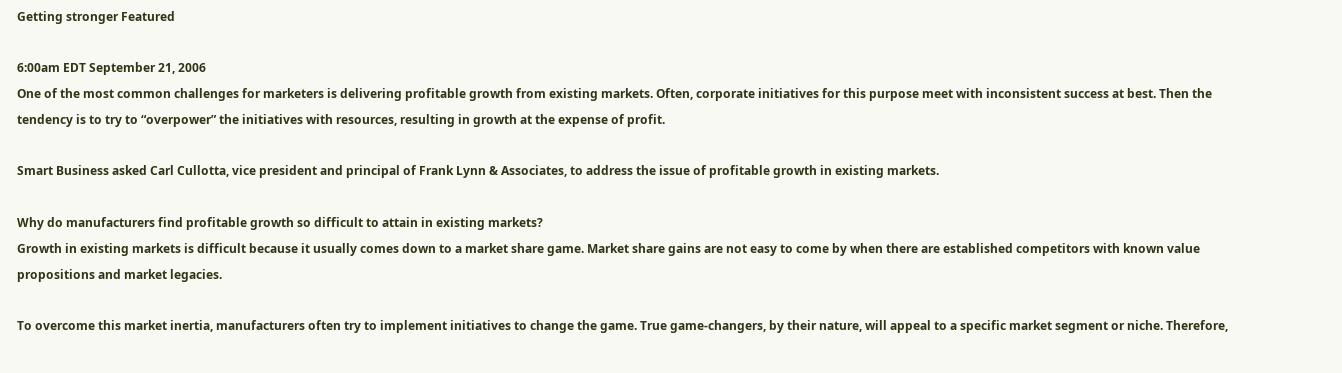Getting stronger Featured

6:00am EDT September 21, 2006
One of the most common challenges for marketers is delivering profitable growth from existing markets. Often, corporate initiatives for this purpose meet with inconsistent success at best. Then the tendency is to try to “overpower” the initiatives with resources, resulting in growth at the expense of profit.

Smart Business asked Carl Cullotta, vice president and principal of Frank Lynn & Associates, to address the issue of profitable growth in existing markets.

Why do manufacturers find profitable growth so difficult to attain in existing markets?
Growth in existing markets is difficult because it usually comes down to a market share game. Market share gains are not easy to come by when there are established competitors with known value propositions and market legacies.

To overcome this market inertia, manufacturers often try to implement initiatives to change the game. True game-changers, by their nature, will appeal to a specific market segment or niche. Therefore,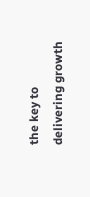the key to delivering growth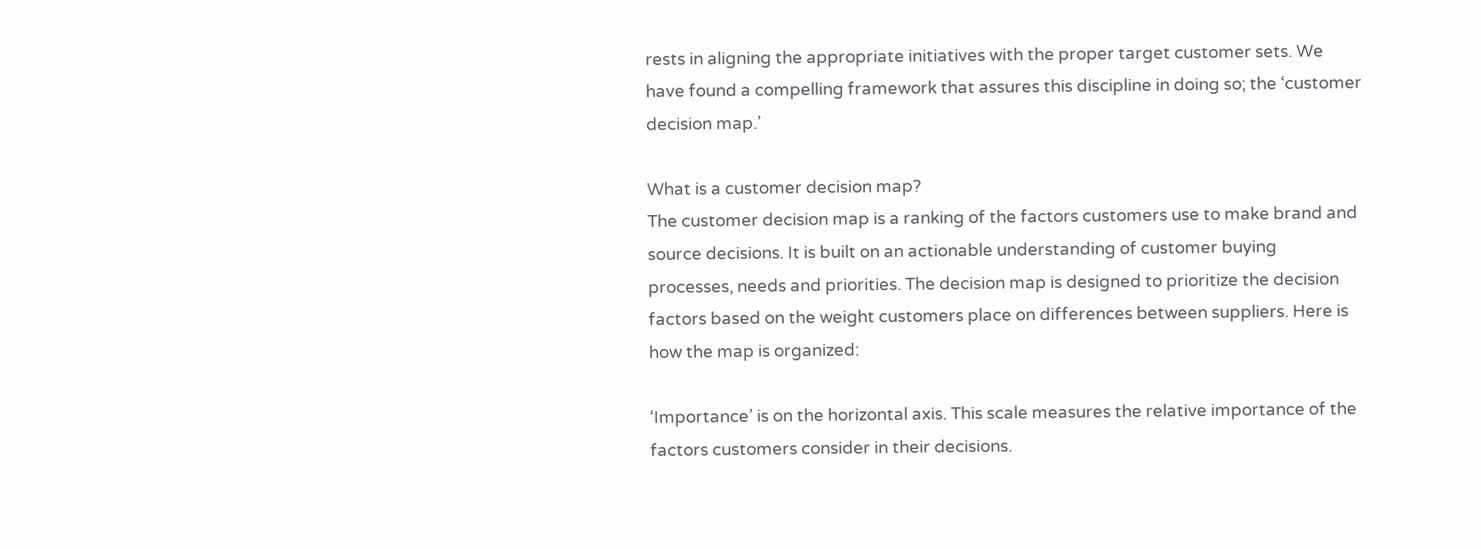rests in aligning the appropriate initiatives with the proper target customer sets. We have found a compelling framework that assures this discipline in doing so; the ‘customer decision map.’

What is a customer decision map?
The customer decision map is a ranking of the factors customers use to make brand and source decisions. It is built on an actionable understanding of customer buying processes, needs and priorities. The decision map is designed to prioritize the decision factors based on the weight customers place on differences between suppliers. Here is how the map is organized:

‘Importance’ is on the horizontal axis. This scale measures the relative importance of the factors customers consider in their decisions.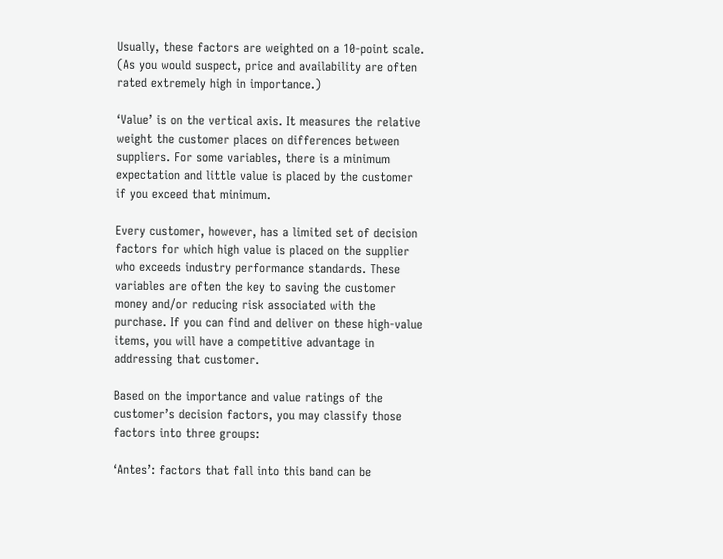Usually, these factors are weighted on a 10-point scale. (As you would suspect, price and availability are often rated extremely high in importance.)

‘Value’ is on the vertical axis. It measures the relative weight the customer places on differences between suppliers. For some variables, there is a minimum expectation and little value is placed by the customer if you exceed that minimum.

Every customer, however, has a limited set of decision factors for which high value is placed on the supplier who exceeds industry performance standards. These variables are often the key to saving the customer money and/or reducing risk associated with the purchase. If you can find and deliver on these high-value items, you will have a competitive advantage in addressing that customer.

Based on the importance and value ratings of the customer’s decision factors, you may classify those factors into three groups:

‘Antes’: factors that fall into this band can be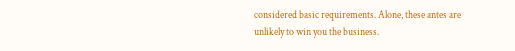considered basic requirements. Alone, these antes are unlikely to win you the business.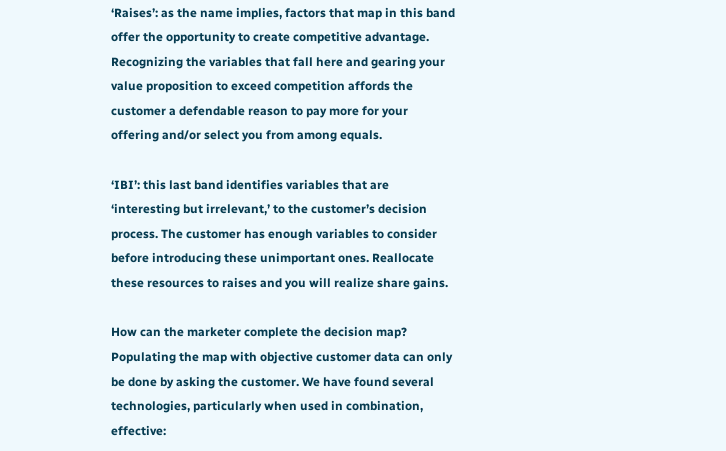‘Raises’: as the name implies, factors that map in this band offer the opportunity to create competitive advantage. Recognizing the variables that fall here and gearing your value proposition to exceed competition affords the customer a defendable reason to pay more for your offering and/or select you from among equals.

‘IBI’: this last band identifies variables that are ‘interesting but irrelevant,’ to the customer’s decision process. The customer has enough variables to consider before introducing these unimportant ones. Reallocate these resources to raises and you will realize share gains.

How can the marketer complete the decision map?
Populating the map with objective customer data can only be done by asking the customer. We have found several technologies, particularly when used in combination, effective: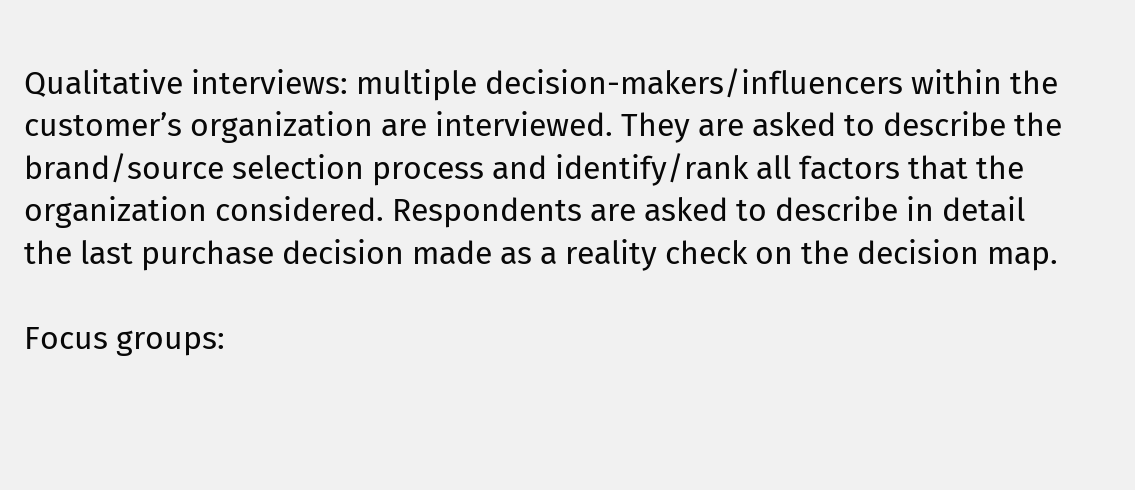Qualitative interviews: multiple decision-makers/influencers within the customer’s organization are interviewed. They are asked to describe the brand/source selection process and identify/rank all factors that the organization considered. Respondents are asked to describe in detail the last purchase decision made as a reality check on the decision map.

Focus groups: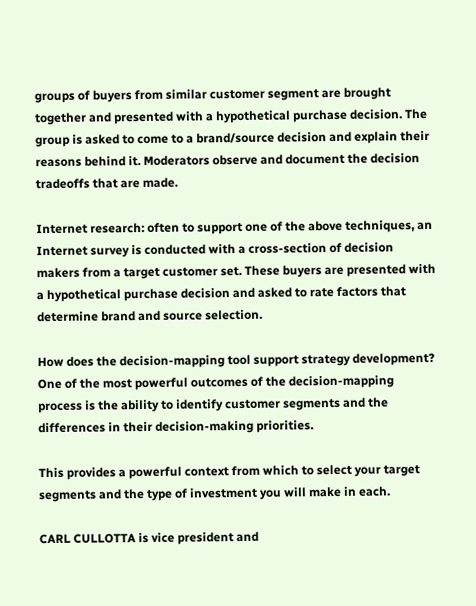groups of buyers from similar customer segment are brought together and presented with a hypothetical purchase decision. The group is asked to come to a brand/source decision and explain their reasons behind it. Moderators observe and document the decision tradeoffs that are made.

Internet research: often to support one of the above techniques, an Internet survey is conducted with a cross-section of decision makers from a target customer set. These buyers are presented with a hypothetical purchase decision and asked to rate factors that determine brand and source selection.

How does the decision-mapping tool support strategy development?
One of the most powerful outcomes of the decision-mapping process is the ability to identify customer segments and the differences in their decision-making priorities.

This provides a powerful context from which to select your target segments and the type of investment you will make in each.

CARL CULLOTTA is vice president and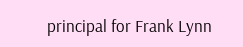principal for Frank Lynn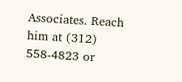Associates. Reach him at (312) 558-4823 or